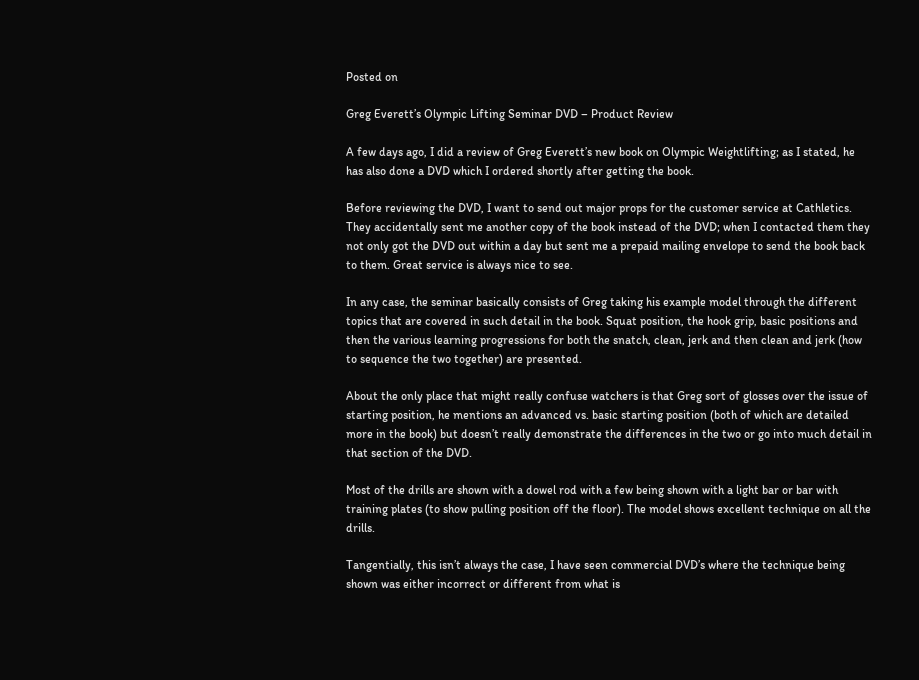Posted on

Greg Everett’s Olympic Lifting Seminar DVD – Product Review

A few days ago, I did a review of Greg Everett’s new book on Olympic Weightlifting; as I stated, he has also done a DVD which I ordered shortly after getting the book.

Before reviewing the DVD, I want to send out major props for the customer service at Cathletics. They accidentally sent me another copy of the book instead of the DVD; when I contacted them they not only got the DVD out within a day but sent me a prepaid mailing envelope to send the book back to them. Great service is always nice to see.

In any case, the seminar basically consists of Greg taking his example model through the different topics that are covered in such detail in the book. Squat position, the hook grip, basic positions and then the various learning progressions for both the snatch, clean, jerk and then clean and jerk (how to sequence the two together) are presented.

About the only place that might really confuse watchers is that Greg sort of glosses over the issue of starting position, he mentions an advanced vs. basic starting position (both of which are detailed more in the book) but doesn’t really demonstrate the differences in the two or go into much detail in that section of the DVD.

Most of the drills are shown with a dowel rod with a few being shown with a light bar or bar with training plates (to show pulling position off the floor). The model shows excellent technique on all the drills.

Tangentially, this isn’t always the case, I have seen commercial DVD’s where the technique being shown was either incorrect or different from what is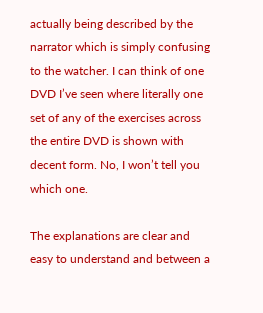actually being described by the narrator which is simply confusing to the watcher. I can think of one DVD I’ve seen where literally one set of any of the exercises across the entire DVD is shown with decent form. No, I won’t tell you which one.

The explanations are clear and easy to understand and between a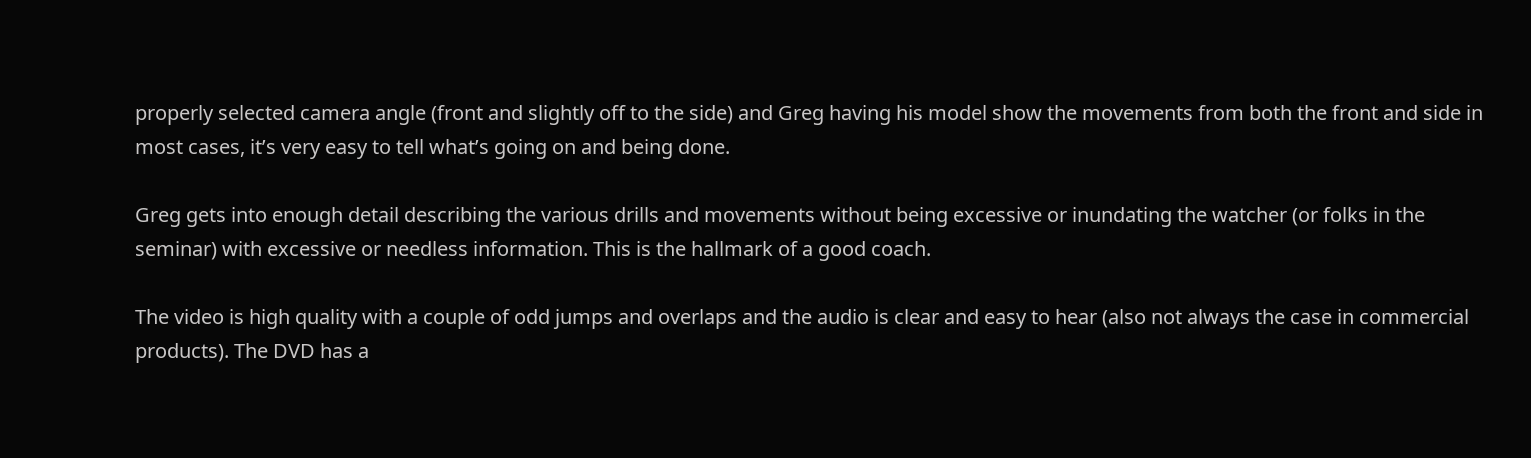properly selected camera angle (front and slightly off to the side) and Greg having his model show the movements from both the front and side in most cases, it’s very easy to tell what’s going on and being done.

Greg gets into enough detail describing the various drills and movements without being excessive or inundating the watcher (or folks in the seminar) with excessive or needless information. This is the hallmark of a good coach.

The video is high quality with a couple of odd jumps and overlaps and the audio is clear and easy to hear (also not always the case in commercial products). The DVD has a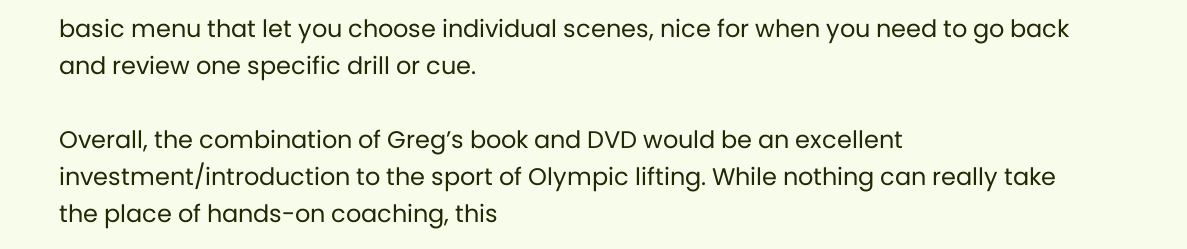basic menu that let you choose individual scenes, nice for when you need to go back and review one specific drill or cue.

Overall, the combination of Greg’s book and DVD would be an excellent investment/introduction to the sport of Olympic lifting. While nothing can really take the place of hands-on coaching, this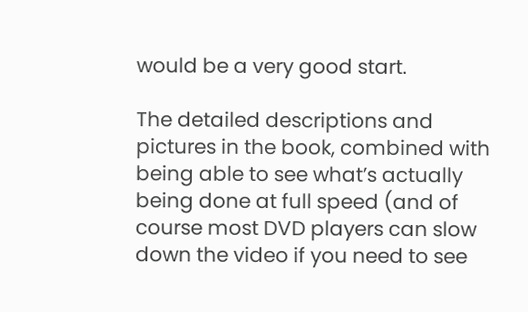would be a very good start.

The detailed descriptions and pictures in the book, combined with being able to see what’s actually being done at full speed (and of course most DVD players can slow down the video if you need to see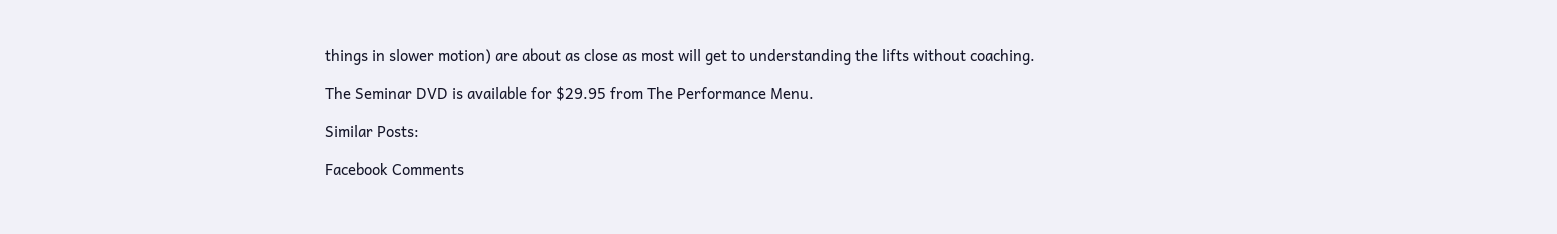things in slower motion) are about as close as most will get to understanding the lifts without coaching.

The Seminar DVD is available for $29.95 from The Performance Menu.

Similar Posts:

Facebook Comments